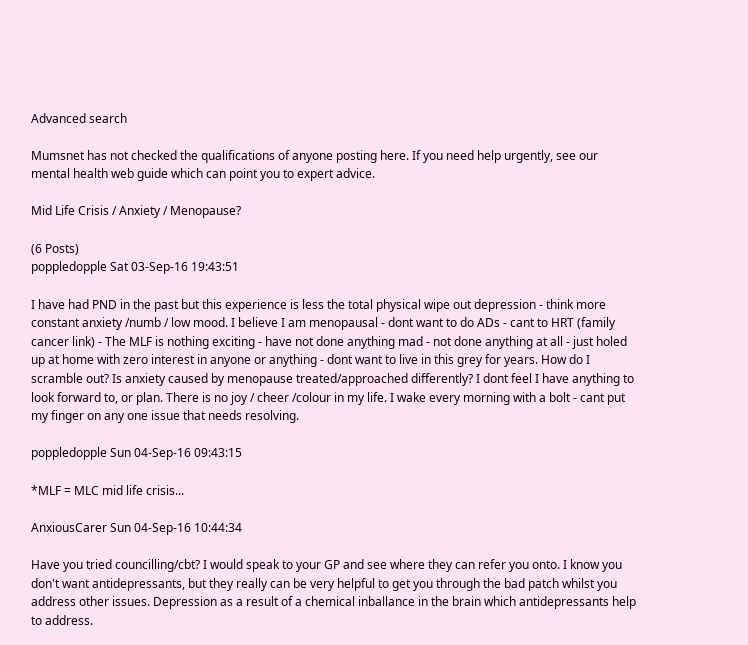Advanced search

Mumsnet has not checked the qualifications of anyone posting here. If you need help urgently, see our mental health web guide which can point you to expert advice.

Mid Life Crisis / Anxiety / Menopause?

(6 Posts)
poppledopple Sat 03-Sep-16 19:43:51

I have had PND in the past but this experience is less the total physical wipe out depression - think more constant anxiety /numb / low mood. I believe I am menopausal - dont want to do ADs - cant to HRT (family cancer link) - The MLF is nothing exciting - have not done anything mad - not done anything at all - just holed up at home with zero interest in anyone or anything - dont want to live in this grey for years. How do I scramble out? Is anxiety caused by menopause treated/approached differently? I dont feel I have anything to look forward to, or plan. There is no joy / cheer /colour in my life. I wake every morning with a bolt - cant put my finger on any one issue that needs resolving.

poppledopple Sun 04-Sep-16 09:43:15

*MLF = MLC mid life crisis...

AnxiousCarer Sun 04-Sep-16 10:44:34

Have you tried councilling/cbt? I would speak to your GP and see where they can refer you onto. I know you don't want antidepressants, but they really can be very helpful to get you through the bad patch whilst you address other issues. Depression as a result of a chemical inballance in the brain which antidepressants help to address.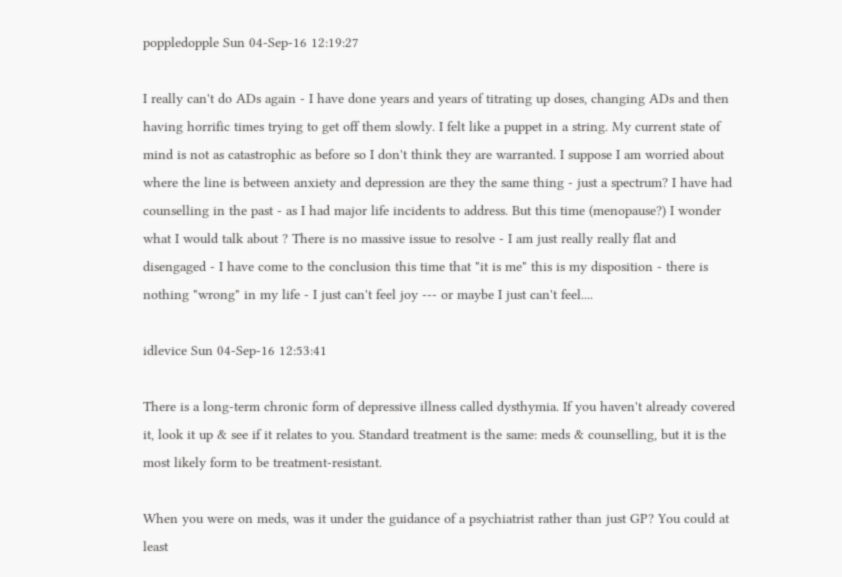poppledopple Sun 04-Sep-16 12:19:27

I really can't do ADs again - I have done years and years of titrating up doses, changing ADs and then having horrific times trying to get off them slowly. I felt like a puppet in a string. My current state of mind is not as catastrophic as before so I don't think they are warranted. I suppose I am worried about where the line is between anxiety and depression are they the same thing - just a spectrum? I have had counselling in the past - as I had major life incidents to address. But this time (menopause?) I wonder what I would talk about ? There is no massive issue to resolve - I am just really really flat and disengaged - I have come to the conclusion this time that "it is me" this is my disposition - there is nothing "wrong" in my life - I just can't feel joy --- or maybe I just can't feel....

idlevice Sun 04-Sep-16 12:53:41

There is a long-term chronic form of depressive illness called dysthymia. If you haven't already covered it, look it up & see if it relates to you. Standard treatment is the same: meds & counselling, but it is the most likely form to be treatment-resistant.

When you were on meds, was it under the guidance of a psychiatrist rather than just GP? You could at least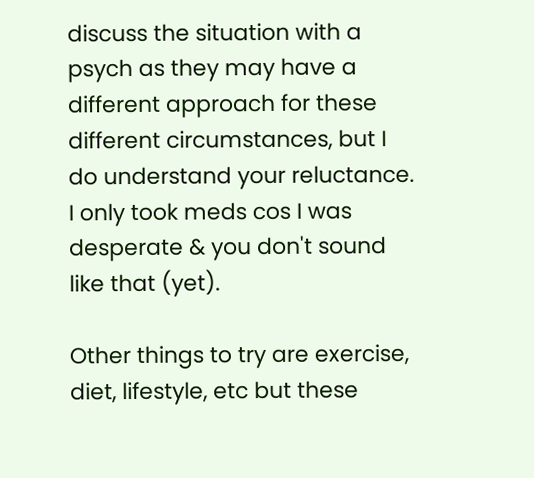discuss the situation with a psych as they may have a different approach for these different circumstances, but I do understand your reluctance. I only took meds cos I was desperate & you don't sound like that (yet).

Other things to try are exercise, diet, lifestyle, etc but these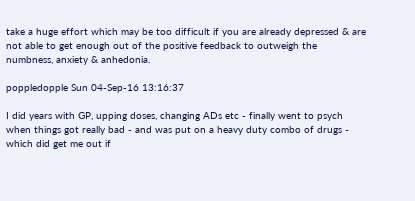take a huge effort which may be too difficult if you are already depressed & are not able to get enough out of the positive feedback to outweigh the numbness, anxiety & anhedonia.

poppledopple Sun 04-Sep-16 13:16:37

I did years with GP, upping doses, changing ADs etc - finally went to psych when things got really bad - and was put on a heavy duty combo of drugs - which did get me out if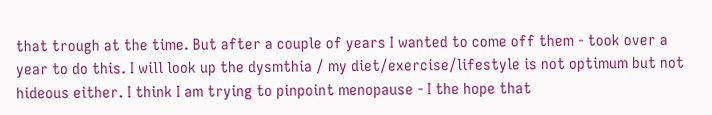that trough at the time. But after a couple of years I wanted to come off them - took over a year to do this. I will look up the dysmthia / my diet/exercise/lifestyle is not optimum but not hideous either. I think I am trying to pinpoint menopause - I the hope that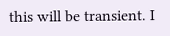this will be transient. I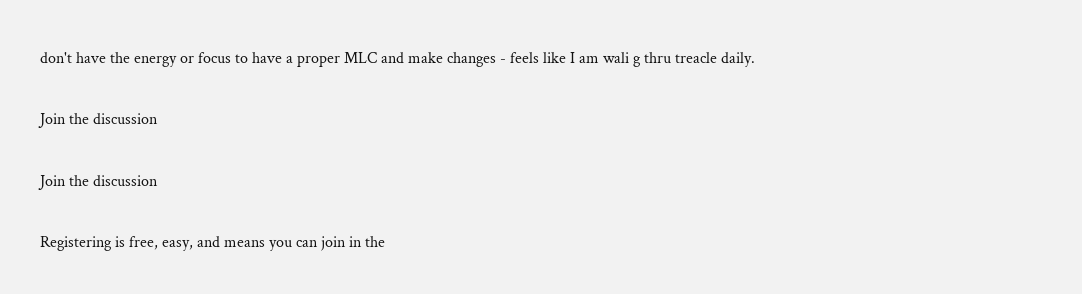don't have the energy or focus to have a proper MLC and make changes - feels like I am wali g thru treacle daily.

Join the discussion

Join the discussion

Registering is free, easy, and means you can join in the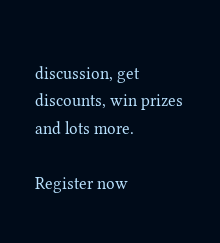discussion, get discounts, win prizes and lots more.

Register now